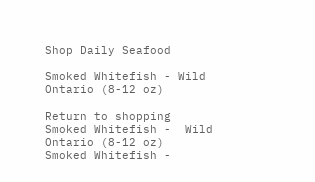Shop Daily Seafood

Smoked Whitefish - Wild Ontario (8-12 oz)

Return to shopping
Smoked Whitefish -  Wild Ontario (8-12 oz)
Smoked Whitefish -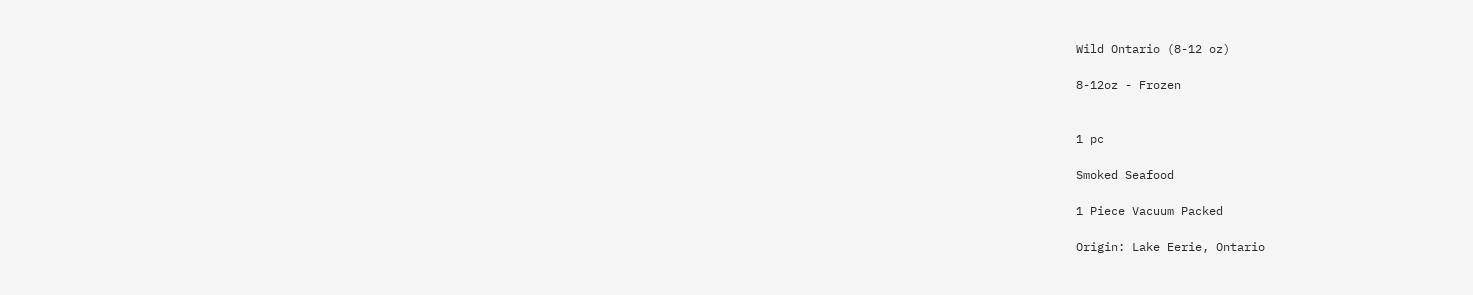Wild Ontario (8-12 oz)

8-12oz - Frozen


1 pc

Smoked Seafood

1 Piece Vacuum Packed

Origin: Lake Eerie, Ontario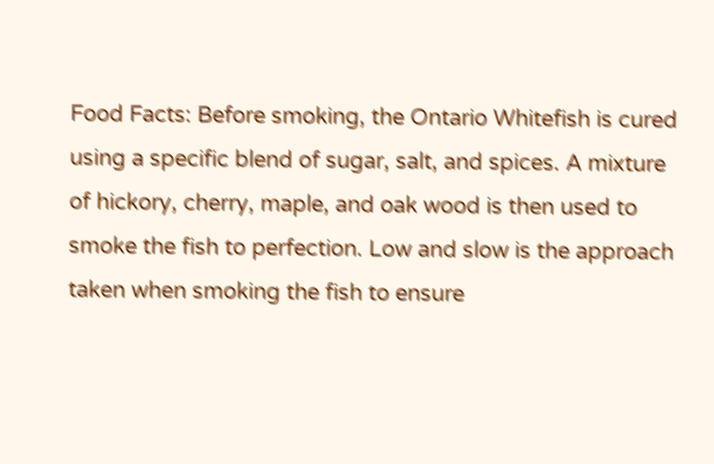Food Facts: Before smoking, the Ontario Whitefish is cured using a specific blend of sugar, salt, and spices. A mixture of hickory, cherry, maple, and oak wood is then used to smoke the fish to perfection. Low and slow is the approach taken when smoking the fish to ensure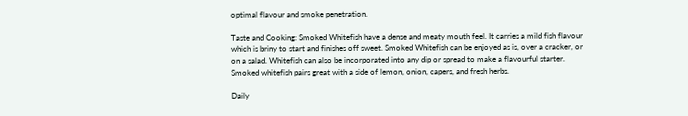optimal flavour and smoke penetration.

Taste and Cooking: Smoked Whitefish have a dense and meaty mouth feel. It carries a mild fish flavour which is briny to start and finishes off sweet. Smoked Whitefish can be enjoyed as is, over a cracker, or on a salad. Whitefish can also be incorporated into any dip or spread to make a flavourful starter. Smoked whitefish pairs great with a side of lemon, onion, capers, and fresh herbs.

Daily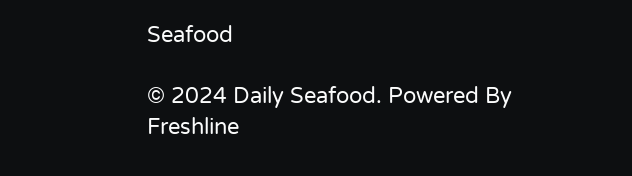Seafood

© 2024 Daily Seafood. Powered By Freshline